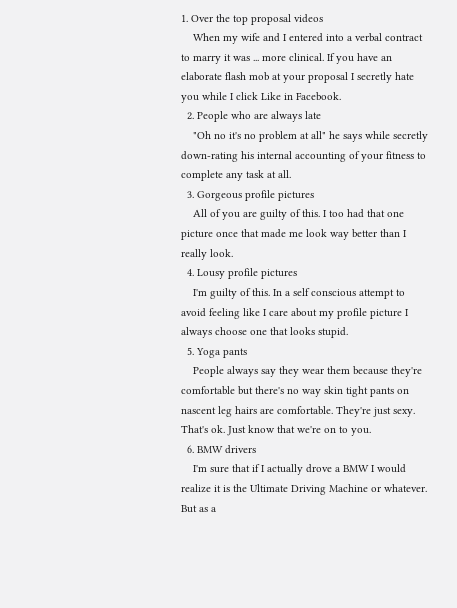1. Over the top proposal videos
    When my wife and I entered into a verbal contract to marry it was ... more clinical. If you have an elaborate flash mob at your proposal I secretly hate you while I click Like in Facebook.
  2. People who are always late
    "Oh no it's no problem at all" he says while secretly down-rating his internal accounting of your fitness to complete any task at all.
  3. Gorgeous profile pictures
    All of you are guilty of this. I too had that one picture once that made me look way better than I really look.
  4. Lousy profile pictures
    I'm guilty of this. In a self conscious attempt to avoid feeling like I care about my profile picture I always choose one that looks stupid.
  5. Yoga pants
    People always say they wear them because they're comfortable but there's no way skin tight pants on nascent leg hairs are comfortable. They're just sexy. That's ok. Just know that we're on to you.
  6. BMW drivers
    I'm sure that if I actually drove a BMW I would realize it is the Ultimate Driving Machine or whatever. But as a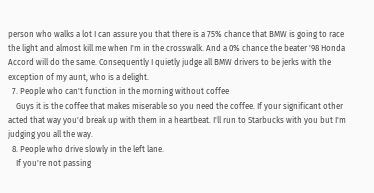person who walks a lot I can assure you that there is a 75% chance that BMW is going to race the light and almost kill me when I'm in the crosswalk. And a 0% chance the beater '98 Honda Accord will do the same. Consequently I quietly judge all BMW drivers to be jerks with the exception of my aunt, who is a delight.
  7. People who can't function in the morning without coffee
    Guys it is the coffee that makes miserable so you need the coffee. If your significant other acted that way you'd break up with them in a heartbeat. I'll run to Starbucks with you but I'm judging you all the way.
  8. People who drive slowly in the left lane.
    If you're not passing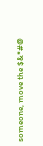someone, move the $&*#@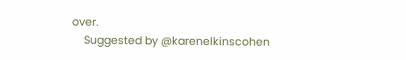over.
    Suggested by @karenelkinscohen